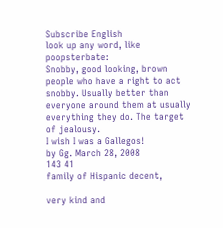Subscribe English
look up any word, like poopsterbate:
Snobby, good looking, brown people who have a right to act snobby. Usually better than everyone around them at usually everything they do. The target of jealousy.
I wish I was a Gallegos!
by Gg. March 28, 2008
143 41
family of Hispanic decent,

very kind and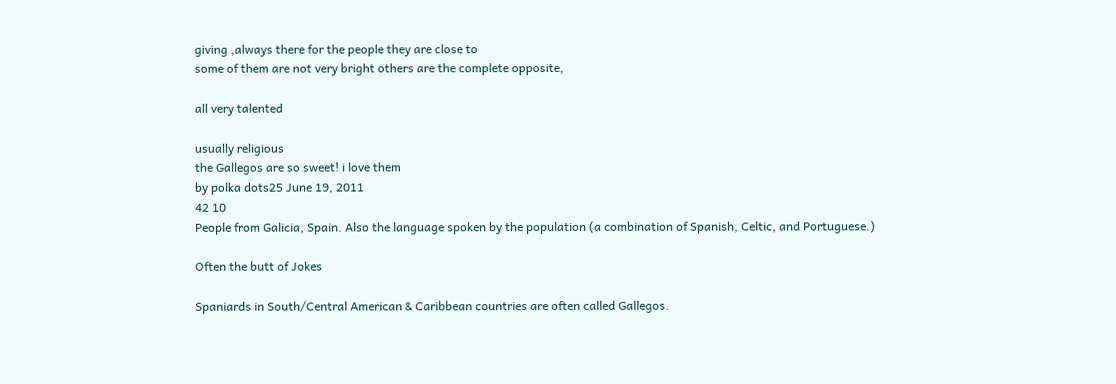giving ,always there for the people they are close to
some of them are not very bright others are the complete opposite,

all very talented

usually religious
the Gallegos are so sweet! i love them
by polka dots25 June 19, 2011
42 10
People from Galicia, Spain. Also the language spoken by the population (a combination of Spanish, Celtic, and Portuguese.)

Often the butt of Jokes

Spaniards in South/Central American & Caribbean countries are often called Gallegos.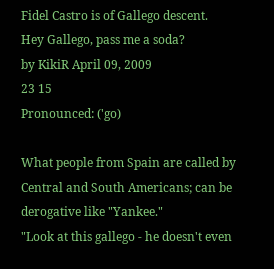Fidel Castro is of Gallego descent.
Hey Gallego, pass me a soda?
by KikiR April 09, 2009
23 15
Pronounced: ('go)

What people from Spain are called by Central and South Americans; can be derogative like "Yankee."
"Look at this gallego - he doesn't even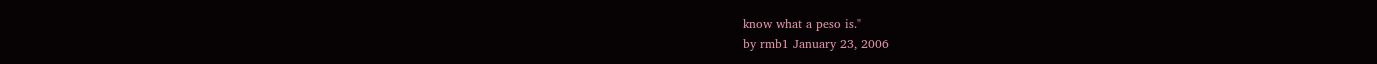know what a peso is."
by rmb1 January 23, 2006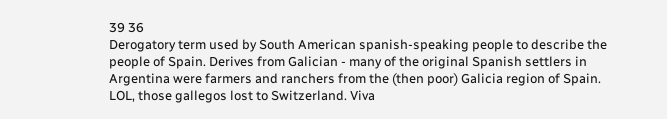39 36
Derogatory term used by South American spanish-speaking people to describe the people of Spain. Derives from Galician - many of the original Spanish settlers in Argentina were farmers and ranchers from the (then poor) Galicia region of Spain.
LOL, those gallegos lost to Switzerland. Viva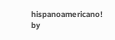hispanoamericano!
by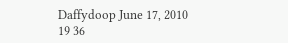Daffydoop June 17, 2010
19 36